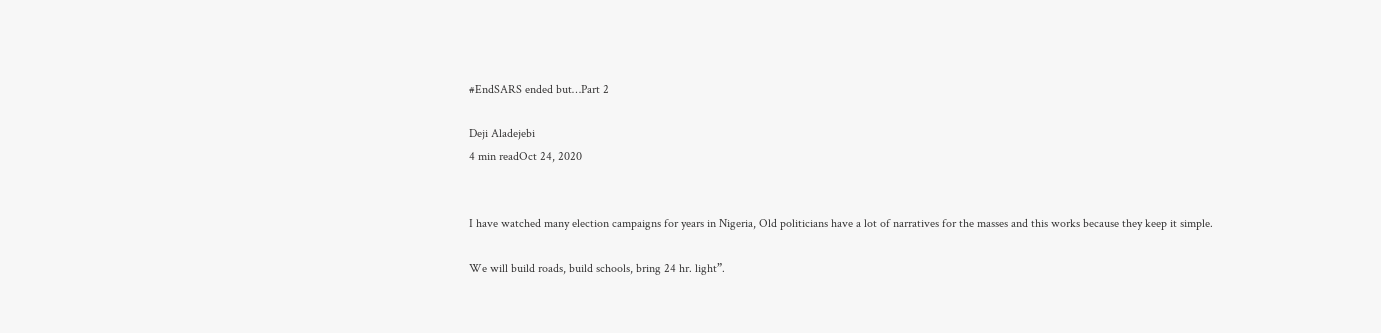#EndSARS ended but…Part 2

Deji Aladejebi
4 min readOct 24, 2020


I have watched many election campaigns for years in Nigeria, Old politicians have a lot of narratives for the masses and this works because they keep it simple.

We will build roads, build schools, bring 24 hr. light”.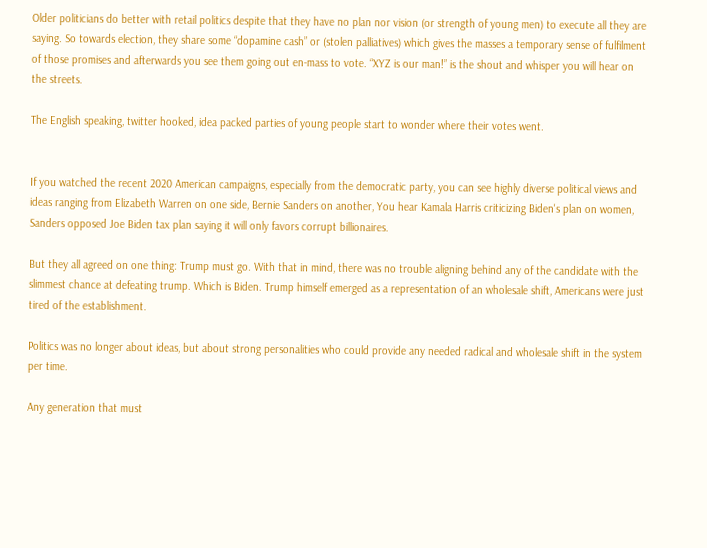Older politicians do better with retail politics despite that they have no plan nor vision (or strength of young men) to execute all they are saying. So towards election, they share some “dopamine cash” or (stolen palliatives) which gives the masses a temporary sense of fulfilment of those promises and afterwards you see them going out en-mass to vote. “XYZ is our man!” is the shout and whisper you will hear on the streets.

The English speaking, twitter hooked, idea packed parties of young people start to wonder where their votes went.


If you watched the recent 2020 American campaigns, especially from the democratic party, you can see highly diverse political views and ideas ranging from Elizabeth Warren on one side, Bernie Sanders on another, You hear Kamala Harris criticizing Biden's plan on women, Sanders opposed Joe Biden tax plan saying it will only favors corrupt billionaires.

But they all agreed on one thing: Trump must go. With that in mind, there was no trouble aligning behind any of the candidate with the slimmest chance at defeating trump. Which is Biden. Trump himself emerged as a representation of an wholesale shift, Americans were just tired of the establishment.

Politics was no longer about ideas, but about strong personalities who could provide any needed radical and wholesale shift in the system per time.

Any generation that must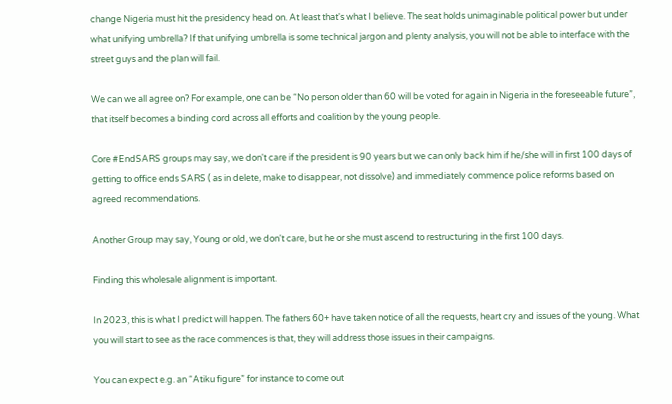change Nigeria must hit the presidency head on. At least that's what I believe. The seat holds unimaginable political power but under what unifying umbrella? If that unifying umbrella is some technical jargon and plenty analysis, you will not be able to interface with the street guys and the plan will fail.

We can we all agree on? For example, one can be “No person older than 60 will be voted for again in Nigeria in the foreseeable future”, that itself becomes a binding cord across all efforts and coalition by the young people.

Core #EndSARS groups may say, we don't care if the president is 90 years but we can only back him if he/she will in first 100 days of getting to office ends SARS ( as in delete, make to disappear, not dissolve) and immediately commence police reforms based on agreed recommendations.

Another Group may say, Young or old, we don't care, but he or she must ascend to restructuring in the first 100 days.

Finding this wholesale alignment is important.

In 2023, this is what I predict will happen. The fathers 60+ have taken notice of all the requests, heart cry and issues of the young. What you will start to see as the race commences is that, they will address those issues in their campaigns.

You can expect e.g. an “Atiku figure” for instance to come out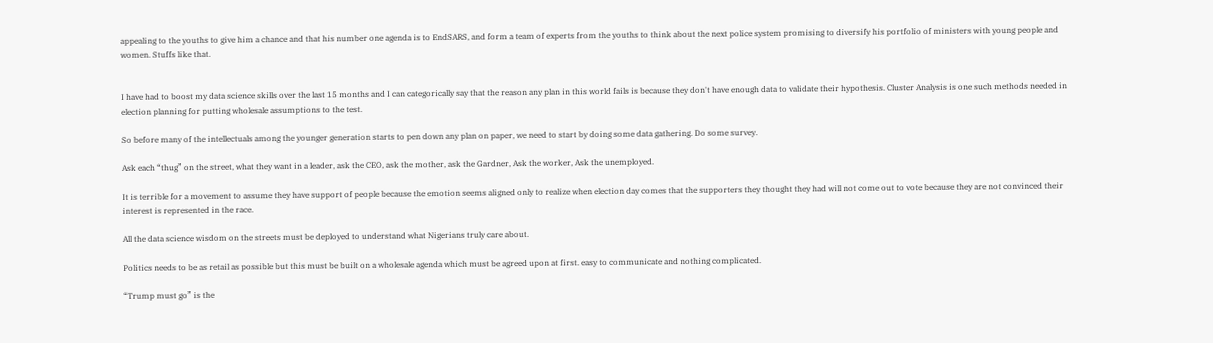appealing to the youths to give him a chance and that his number one agenda is to EndSARS, and form a team of experts from the youths to think about the next police system promising to diversify his portfolio of ministers with young people and women. Stuffs like that.


I have had to boost my data science skills over the last 15 months and I can categorically say that the reason any plan in this world fails is because they don't have enough data to validate their hypothesis. Cluster Analysis is one such methods needed in election planning for putting wholesale assumptions to the test.

So before many of the intellectuals among the younger generation starts to pen down any plan on paper, we need to start by doing some data gathering. Do some survey.

Ask each “thug” on the street, what they want in a leader, ask the CEO, ask the mother, ask the Gardner, Ask the worker, Ask the unemployed.

It is terrible for a movement to assume they have support of people because the emotion seems aligned only to realize when election day comes that the supporters they thought they had will not come out to vote because they are not convinced their interest is represented in the race.

All the data science wisdom on the streets must be deployed to understand what Nigerians truly care about.

Politics needs to be as retail as possible but this must be built on a wholesale agenda which must be agreed upon at first. easy to communicate and nothing complicated.

“Trump must go” is the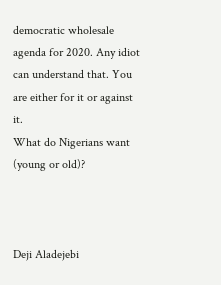democratic wholesale agenda for 2020. Any idiot can understand that. You are either for it or against it.
What do Nigerians want (young or old)?



Deji Aladejebi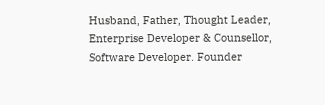Husband, Father, Thought Leader, Enterprise Developer & Counsellor, Software Developer. Founder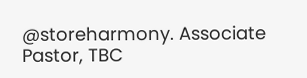@storeharmony. Associate Pastor, TBC